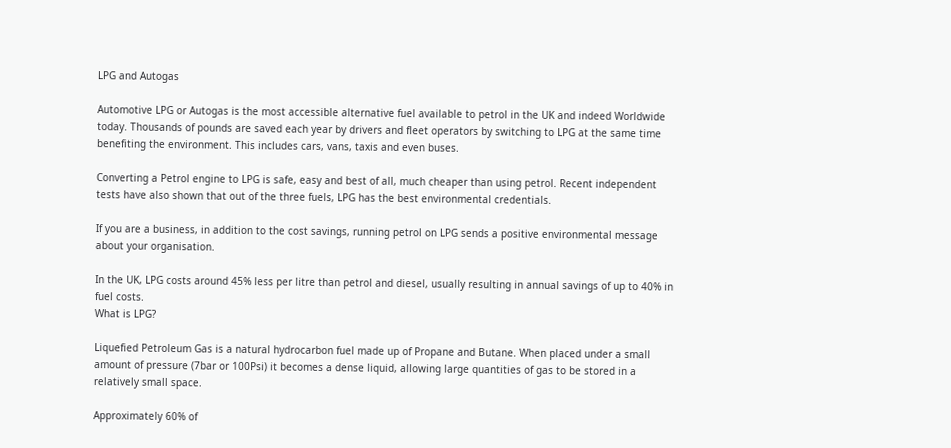LPG and Autogas

Automotive LPG or Autogas is the most accessible alternative fuel available to petrol in the UK and indeed Worldwide today. Thousands of pounds are saved each year by drivers and fleet operators by switching to LPG at the same time benefiting the environment. This includes cars, vans, taxis and even buses.

Converting a Petrol engine to LPG is safe, easy and best of all, much cheaper than using petrol. Recent independent tests have also shown that out of the three fuels, LPG has the best environmental credentials.

If you are a business, in addition to the cost savings, running petrol on LPG sends a positive environmental message about your organisation.

In the UK, LPG costs around 45% less per litre than petrol and diesel, usually resulting in annual savings of up to 40% in fuel costs.
What is LPG?

Liquefied Petroleum Gas is a natural hydrocarbon fuel made up of Propane and Butane. When placed under a small amount of pressure (7bar or 100Psi) it becomes a dense liquid, allowing large quantities of gas to be stored in a relatively small space.

Approximately 60% of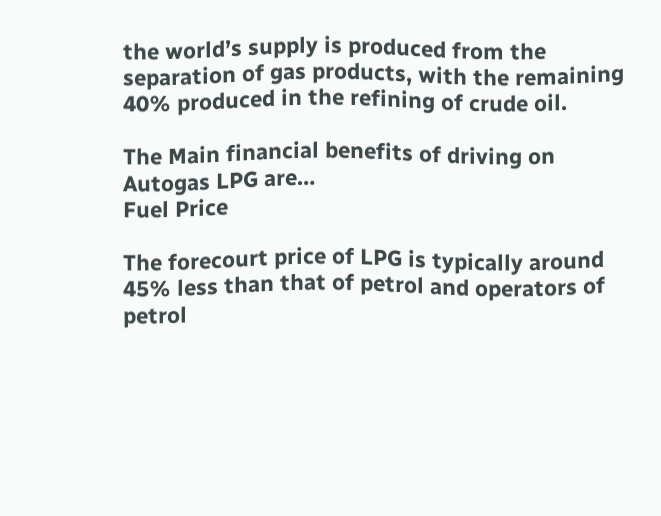the world’s supply is produced from the separation of gas products, with the remaining 40% produced in the refining of crude oil.

The Main financial benefits of driving on Autogas LPG are…
Fuel Price

The forecourt price of LPG is typically around 45% less than that of petrol and operators of petrol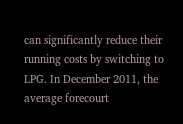can significantly reduce their running costs by switching to LPG. In December 2011, the average forecourt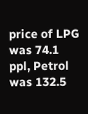price of LPG was 74.1 ppl, Petrol was 132.5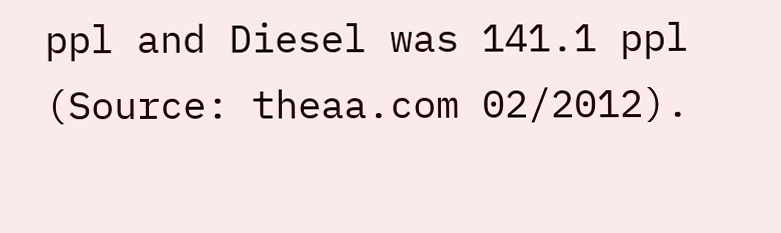ppl and Diesel was 141.1 ppl (Source: theaa.com 02/2012).